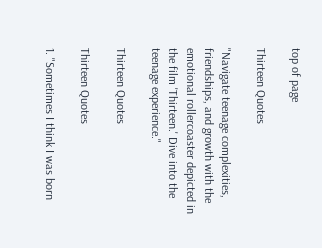top of page

Thirteen Quotes

"Navigate teenage complexities, friendships, and growth with the emotional rollercoaster depicted in the film 'Thirteen.' Dive into the teenage experience."

Thirteen Quotes

Thirteen Quotes

1. "Sometimes I think I was born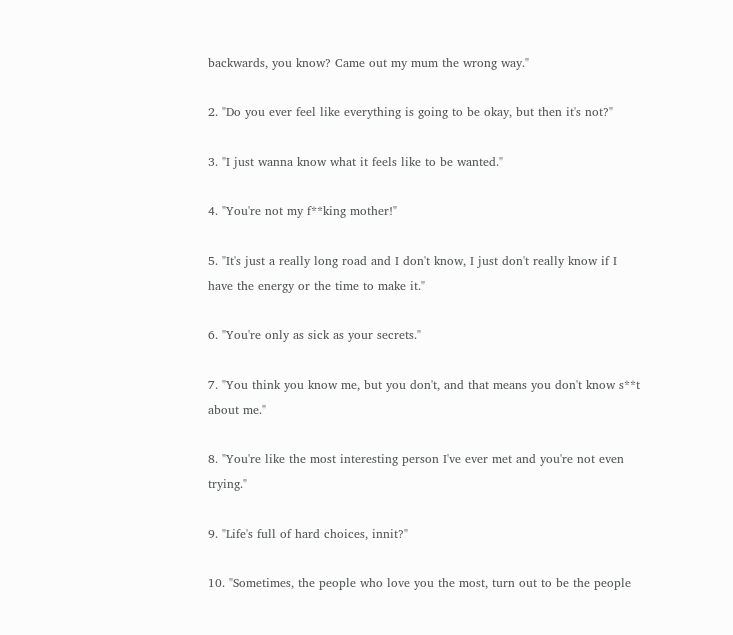backwards, you know? Came out my mum the wrong way."

2. "Do you ever feel like everything is going to be okay, but then it's not?"

3. "I just wanna know what it feels like to be wanted."

4. "You're not my f**king mother!"

5. "It's just a really long road and I don't know, I just don't really know if I have the energy or the time to make it."

6. "You're only as sick as your secrets."

7. "You think you know me, but you don't, and that means you don't know s**t about me."

8. "You're like the most interesting person I've ever met and you're not even trying."

9. "Life's full of hard choices, innit?"

10. "Sometimes, the people who love you the most, turn out to be the people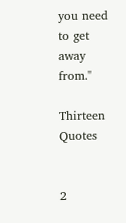you need to get away from."

Thirteen Quotes


2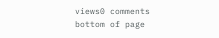views0 comments
bottom of page